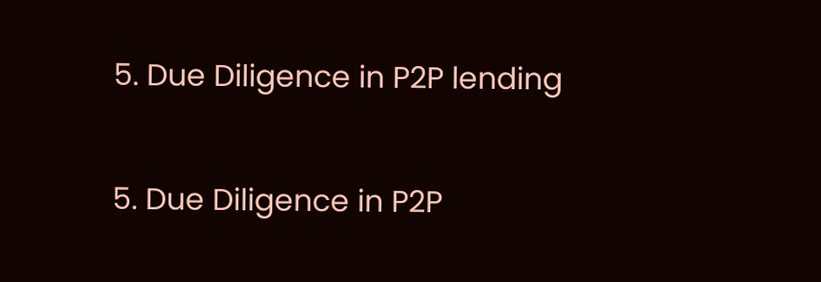5. Due Diligence in P2P lending

5. Due Diligence in P2P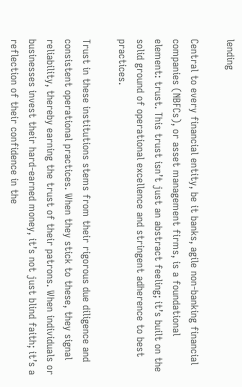lending

Central to every financial entity, be it banks, agile non-banking financial companies (NBFCs), or asset management firms, is a foundational element: trust. This trust isn’t just an abstract feeling; it’s built on the solid ground of operational excellence and stringent adherence to best practices.

Trust in these institutions stems from their rigorous due diligence and consistent operational practices. When they stick to these, they signal reliability, thereby earning the trust of their patrons. When individuals or businesses invest their hard-earned money, it’s not just blind faith; it’s a reflection of their confidence in the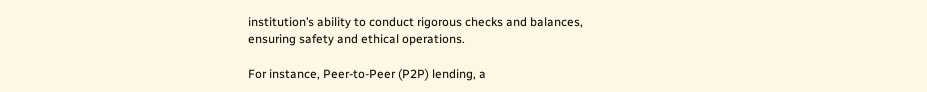institution’s ability to conduct rigorous checks and balances, ensuring safety and ethical operations.

For instance, Peer-to-Peer (P2P) lending, a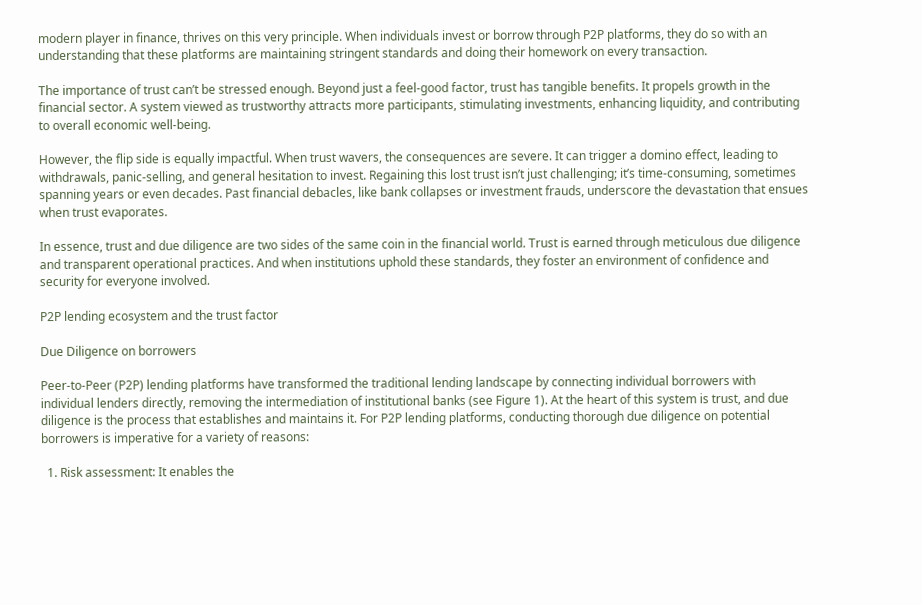modern player in finance, thrives on this very principle. When individuals invest or borrow through P2P platforms, they do so with an understanding that these platforms are maintaining stringent standards and doing their homework on every transaction.

The importance of trust can’t be stressed enough. Beyond just a feel-good factor, trust has tangible benefits. It propels growth in the financial sector. A system viewed as trustworthy attracts more participants, stimulating investments, enhancing liquidity, and contributing to overall economic well-being.

However, the flip side is equally impactful. When trust wavers, the consequences are severe. It can trigger a domino effect, leading to withdrawals, panic-selling, and general hesitation to invest. Regaining this lost trust isn’t just challenging; it’s time-consuming, sometimes spanning years or even decades. Past financial debacles, like bank collapses or investment frauds, underscore the devastation that ensues when trust evaporates.

In essence, trust and due diligence are two sides of the same coin in the financial world. Trust is earned through meticulous due diligence and transparent operational practices. And when institutions uphold these standards, they foster an environment of confidence and security for everyone involved.

P2P lending ecosystem and the trust factor

Due Diligence on borrowers

Peer-to-Peer (P2P) lending platforms have transformed the traditional lending landscape by connecting individual borrowers with individual lenders directly, removing the intermediation of institutional banks (see Figure 1). At the heart of this system is trust, and due diligence is the process that establishes and maintains it. For P2P lending platforms, conducting thorough due diligence on potential borrowers is imperative for a variety of reasons:

  1. Risk assessment: It enables the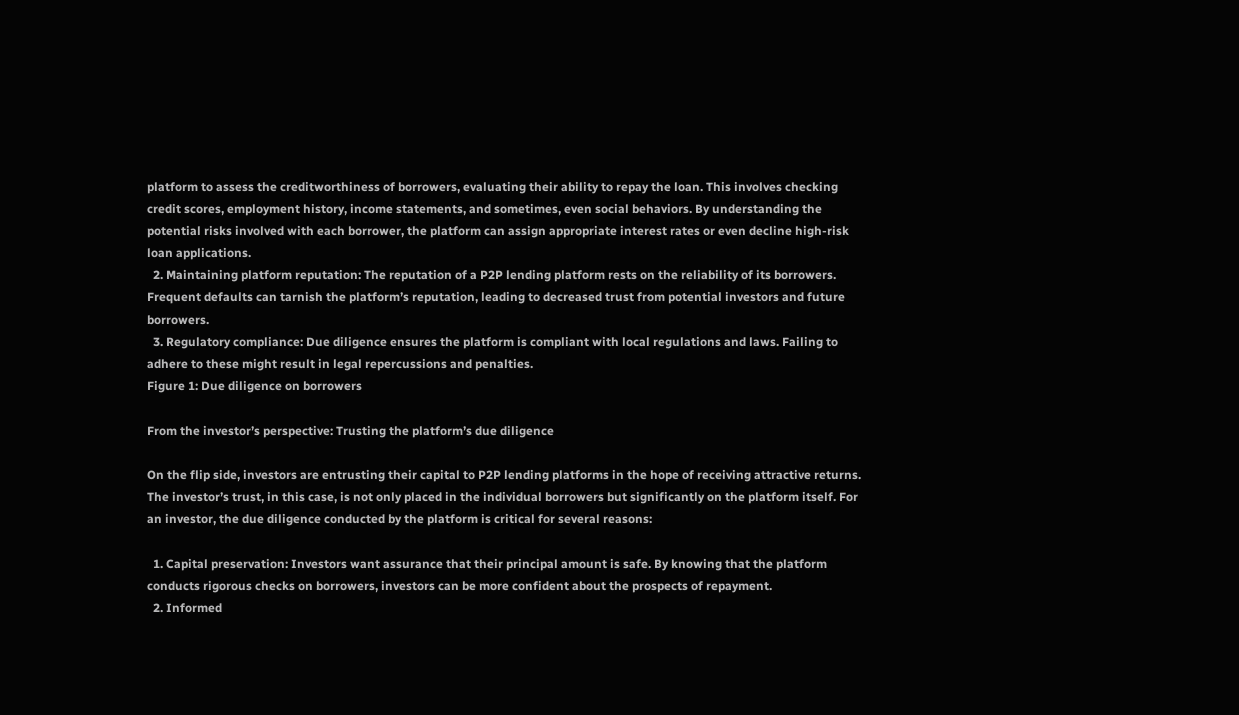platform to assess the creditworthiness of borrowers, evaluating their ability to repay the loan. This involves checking credit scores, employment history, income statements, and sometimes, even social behaviors. By understanding the potential risks involved with each borrower, the platform can assign appropriate interest rates or even decline high-risk loan applications.
  2. Maintaining platform reputation: The reputation of a P2P lending platform rests on the reliability of its borrowers. Frequent defaults can tarnish the platform’s reputation, leading to decreased trust from potential investors and future borrowers.
  3. Regulatory compliance: Due diligence ensures the platform is compliant with local regulations and laws. Failing to adhere to these might result in legal repercussions and penalties.
Figure 1: Due diligence on borrowers

From the investor’s perspective: Trusting the platform’s due diligence

On the flip side, investors are entrusting their capital to P2P lending platforms in the hope of receiving attractive returns. The investor’s trust, in this case, is not only placed in the individual borrowers but significantly on the platform itself. For an investor, the due diligence conducted by the platform is critical for several reasons:

  1. Capital preservation: Investors want assurance that their principal amount is safe. By knowing that the platform conducts rigorous checks on borrowers, investors can be more confident about the prospects of repayment.
  2. Informed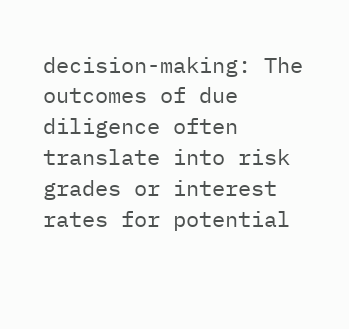decision-making: The outcomes of due diligence often translate into risk grades or interest rates for potential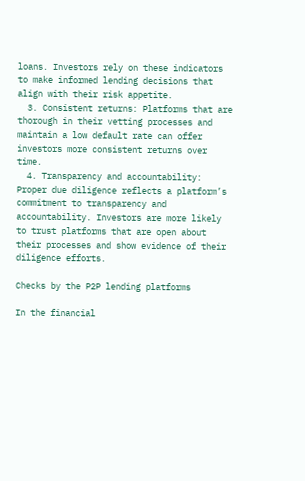loans. Investors rely on these indicators to make informed lending decisions that align with their risk appetite.
  3. Consistent returns: Platforms that are thorough in their vetting processes and maintain a low default rate can offer investors more consistent returns over time.
  4. Transparency and accountability: Proper due diligence reflects a platform’s commitment to transparency and accountability. Investors are more likely to trust platforms that are open about their processes and show evidence of their diligence efforts.

Checks by the P2P lending platforms

In the financial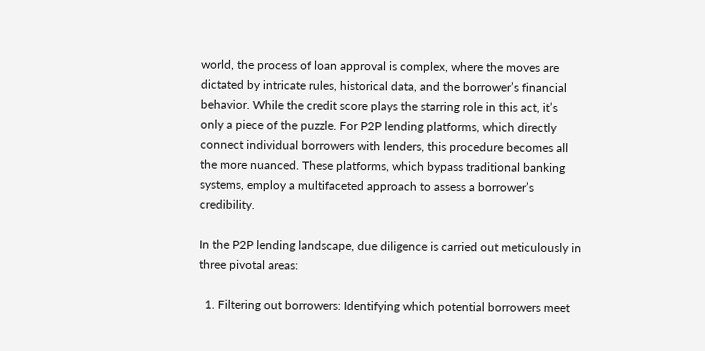world, the process of loan approval is complex, where the moves are dictated by intricate rules, historical data, and the borrower’s financial behavior. While the credit score plays the starring role in this act, it’s only a piece of the puzzle. For P2P lending platforms, which directly connect individual borrowers with lenders, this procedure becomes all the more nuanced. These platforms, which bypass traditional banking systems, employ a multifaceted approach to assess a borrower’s credibility.

In the P2P lending landscape, due diligence is carried out meticulously in three pivotal areas:

  1. Filtering out borrowers: Identifying which potential borrowers meet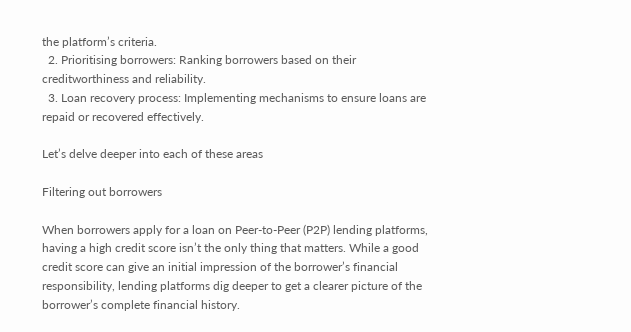the platform’s criteria.
  2. Prioritising borrowers: Ranking borrowers based on their creditworthiness and reliability.
  3. Loan recovery process: Implementing mechanisms to ensure loans are repaid or recovered effectively.

Let’s delve deeper into each of these areas

Filtering out borrowers

When borrowers apply for a loan on Peer-to-Peer (P2P) lending platforms, having a high credit score isn’t the only thing that matters. While a good credit score can give an initial impression of the borrower’s financial responsibility, lending platforms dig deeper to get a clearer picture of the borrower’s complete financial history.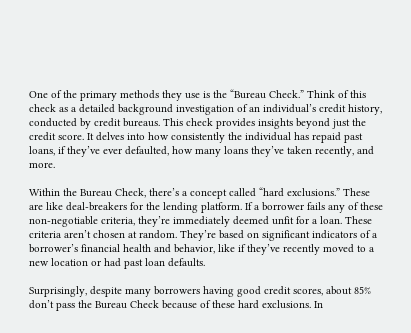One of the primary methods they use is the “Bureau Check.” Think of this check as a detailed background investigation of an individual’s credit history, conducted by credit bureaus. This check provides insights beyond just the credit score. It delves into how consistently the individual has repaid past loans, if they’ve ever defaulted, how many loans they’ve taken recently, and more.

Within the Bureau Check, there’s a concept called “hard exclusions.” These are like deal-breakers for the lending platform. If a borrower fails any of these non-negotiable criteria, they’re immediately deemed unfit for a loan. These criteria aren’t chosen at random. They’re based on significant indicators of a borrower’s financial health and behavior, like if they’ve recently moved to a new location or had past loan defaults.

Surprisingly, despite many borrowers having good credit scores, about 85% don’t pass the Bureau Check because of these hard exclusions. In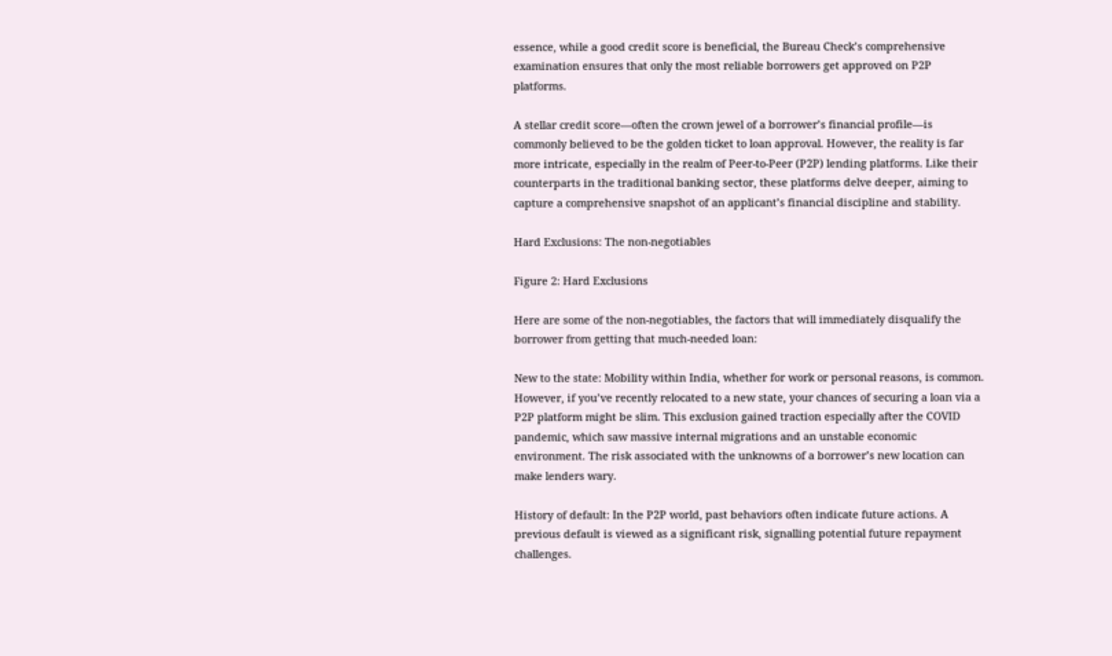essence, while a good credit score is beneficial, the Bureau Check’s comprehensive examination ensures that only the most reliable borrowers get approved on P2P platforms.

A stellar credit score—often the crown jewel of a borrower’s financial profile—is commonly believed to be the golden ticket to loan approval. However, the reality is far more intricate, especially in the realm of Peer-to-Peer (P2P) lending platforms. Like their counterparts in the traditional banking sector, these platforms delve deeper, aiming to capture a comprehensive snapshot of an applicant’s financial discipline and stability.

Hard Exclusions: The non-negotiables

Figure 2: Hard Exclusions

Here are some of the non-negotiables, the factors that will immediately disqualify the borrower from getting that much-needed loan:

New to the state: Mobility within India, whether for work or personal reasons, is common. However, if you’ve recently relocated to a new state, your chances of securing a loan via a P2P platform might be slim. This exclusion gained traction especially after the COVID pandemic, which saw massive internal migrations and an unstable economic environment. The risk associated with the unknowns of a borrower’s new location can make lenders wary.

History of default: In the P2P world, past behaviors often indicate future actions. A previous default is viewed as a significant risk, signalling potential future repayment challenges.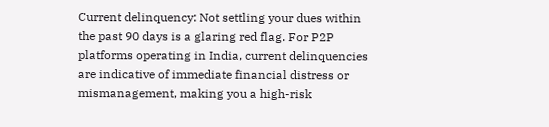Current delinquency: Not settling your dues within the past 90 days is a glaring red flag. For P2P platforms operating in India, current delinquencies are indicative of immediate financial distress or mismanagement, making you a high-risk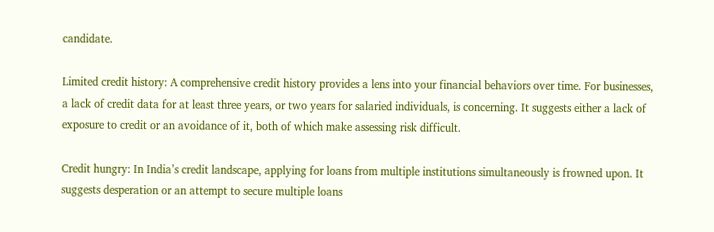candidate.

Limited credit history: A comprehensive credit history provides a lens into your financial behaviors over time. For businesses, a lack of credit data for at least three years, or two years for salaried individuals, is concerning. It suggests either a lack of exposure to credit or an avoidance of it, both of which make assessing risk difficult.

Credit hungry: In India’s credit landscape, applying for loans from multiple institutions simultaneously is frowned upon. It suggests desperation or an attempt to secure multiple loans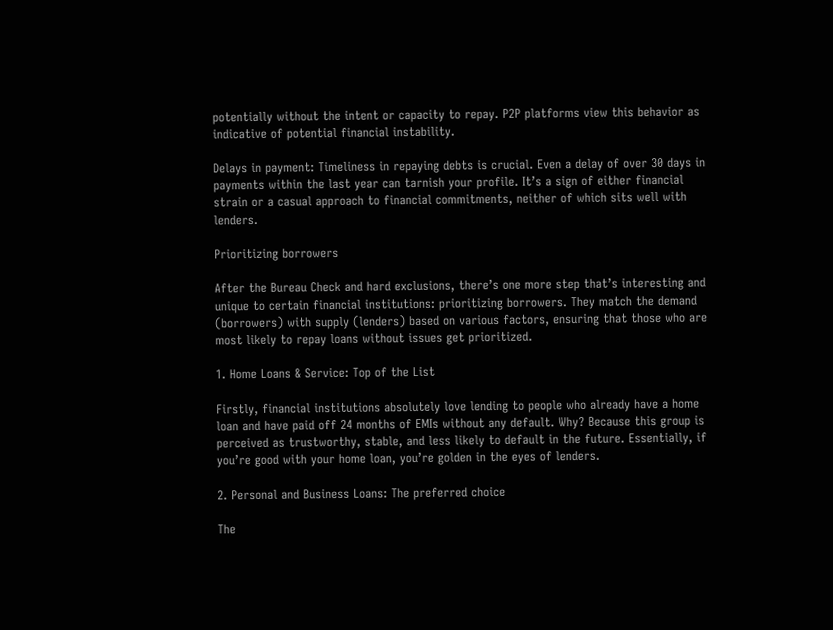potentially without the intent or capacity to repay. P2P platforms view this behavior as indicative of potential financial instability.

Delays in payment: Timeliness in repaying debts is crucial. Even a delay of over 30 days in payments within the last year can tarnish your profile. It’s a sign of either financial strain or a casual approach to financial commitments, neither of which sits well with lenders.

Prioritizing borrowers

After the Bureau Check and hard exclusions, there’s one more step that’s interesting and unique to certain financial institutions: prioritizing borrowers. They match the demand (borrowers) with supply (lenders) based on various factors, ensuring that those who are most likely to repay loans without issues get prioritized.

1. Home Loans & Service: Top of the List

Firstly, financial institutions absolutely love lending to people who already have a home loan and have paid off 24 months of EMIs without any default. Why? Because this group is perceived as trustworthy, stable, and less likely to default in the future. Essentially, if you’re good with your home loan, you’re golden in the eyes of lenders.

2. Personal and Business Loans: The preferred choice

The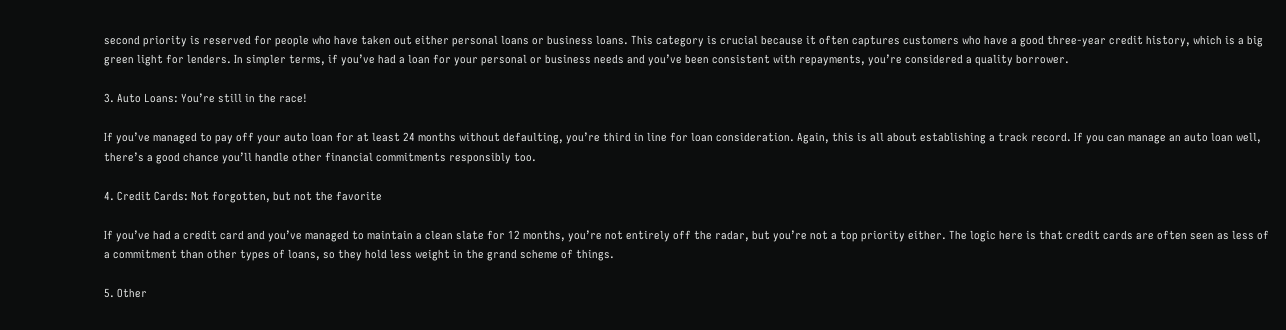second priority is reserved for people who have taken out either personal loans or business loans. This category is crucial because it often captures customers who have a good three-year credit history, which is a big green light for lenders. In simpler terms, if you’ve had a loan for your personal or business needs and you’ve been consistent with repayments, you’re considered a quality borrower.

3. Auto Loans: You’re still in the race!

If you’ve managed to pay off your auto loan for at least 24 months without defaulting, you’re third in line for loan consideration. Again, this is all about establishing a track record. If you can manage an auto loan well, there’s a good chance you’ll handle other financial commitments responsibly too.

4. Credit Cards: Not forgotten, but not the favorite

If you’ve had a credit card and you’ve managed to maintain a clean slate for 12 months, you’re not entirely off the radar, but you’re not a top priority either. The logic here is that credit cards are often seen as less of a commitment than other types of loans, so they hold less weight in the grand scheme of things.

5. Other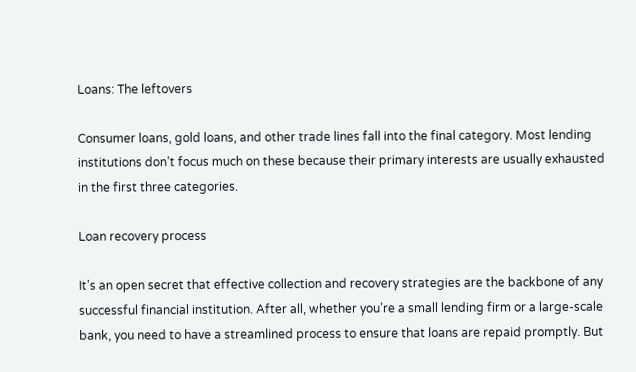Loans: The leftovers

Consumer loans, gold loans, and other trade lines fall into the final category. Most lending institutions don’t focus much on these because their primary interests are usually exhausted in the first three categories.

Loan recovery process

It’s an open secret that effective collection and recovery strategies are the backbone of any successful financial institution. After all, whether you’re a small lending firm or a large-scale bank, you need to have a streamlined process to ensure that loans are repaid promptly. But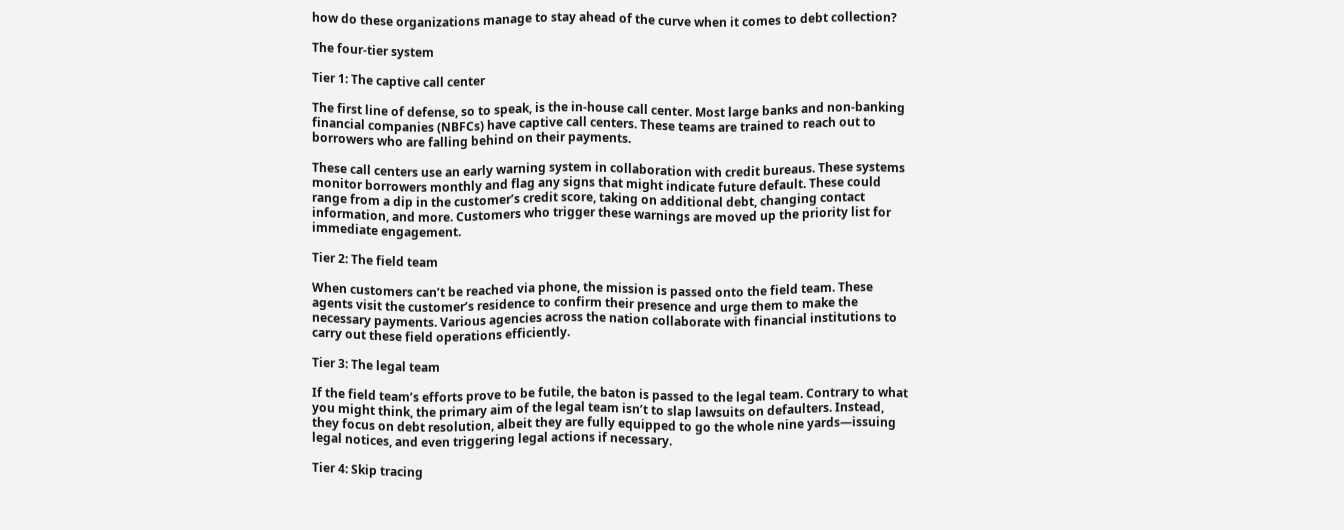how do these organizations manage to stay ahead of the curve when it comes to debt collection?

The four-tier system

Tier 1: The captive call center

The first line of defense, so to speak, is the in-house call center. Most large banks and non-banking financial companies (NBFCs) have captive call centers. These teams are trained to reach out to borrowers who are falling behind on their payments.

These call centers use an early warning system in collaboration with credit bureaus. These systems monitor borrowers monthly and flag any signs that might indicate future default. These could range from a dip in the customer’s credit score, taking on additional debt, changing contact information, and more. Customers who trigger these warnings are moved up the priority list for immediate engagement.

Tier 2: The field team

When customers can’t be reached via phone, the mission is passed onto the field team. These agents visit the customer’s residence to confirm their presence and urge them to make the necessary payments. Various agencies across the nation collaborate with financial institutions to carry out these field operations efficiently.

Tier 3: The legal team

If the field team’s efforts prove to be futile, the baton is passed to the legal team. Contrary to what you might think, the primary aim of the legal team isn’t to slap lawsuits on defaulters. Instead, they focus on debt resolution, albeit they are fully equipped to go the whole nine yards—issuing legal notices, and even triggering legal actions if necessary.

Tier 4: Skip tracing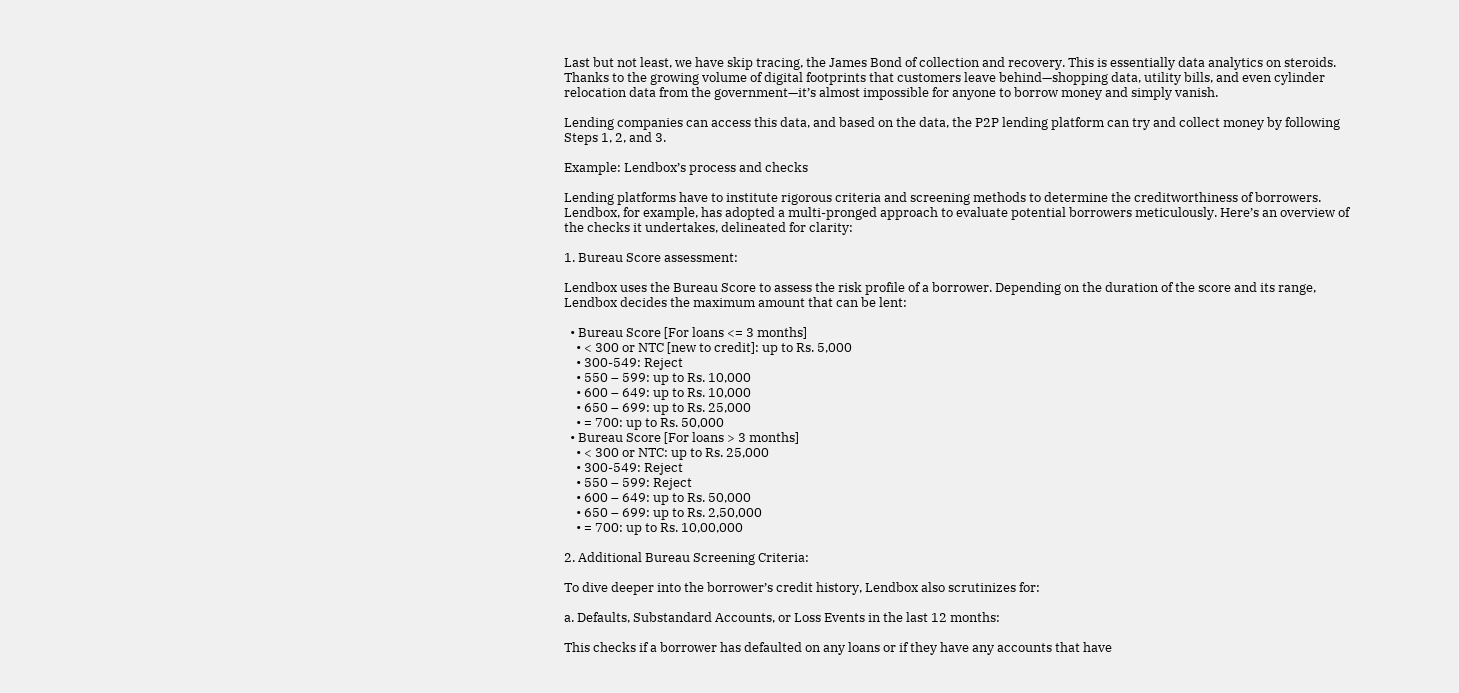Last but not least, we have skip tracing, the James Bond of collection and recovery. This is essentially data analytics on steroids. Thanks to the growing volume of digital footprints that customers leave behind—shopping data, utility bills, and even cylinder relocation data from the government—it’s almost impossible for anyone to borrow money and simply vanish.

Lending companies can access this data, and based on the data, the P2P lending platform can try and collect money by following Steps 1, 2, and 3.

Example: Lendbox’s process and checks

Lending platforms have to institute rigorous criteria and screening methods to determine the creditworthiness of borrowers. Lendbox, for example, has adopted a multi-pronged approach to evaluate potential borrowers meticulously. Here’s an overview of the checks it undertakes, delineated for clarity:

1. Bureau Score assessment:

Lendbox uses the Bureau Score to assess the risk profile of a borrower. Depending on the duration of the score and its range, Lendbox decides the maximum amount that can be lent:

  • Bureau Score [For loans <= 3 months]
    • < 300 or NTC [new to credit]: up to Rs. 5,000
    • 300-549: Reject
    • 550 – 599: up to Rs. 10,000
    • 600 – 649: up to Rs. 10,000
    • 650 – 699: up to Rs. 25,000
    • = 700: up to Rs. 50,000
  • Bureau Score [For loans > 3 months]
    • < 300 or NTC: up to Rs. 25,000
    • 300-549: Reject
    • 550 – 599: Reject
    • 600 – 649: up to Rs. 50,000
    • 650 – 699: up to Rs. 2,50,000
    • = 700: up to Rs. 10,00,000

2. Additional Bureau Screening Criteria:

To dive deeper into the borrower’s credit history, Lendbox also scrutinizes for:

a. Defaults, Substandard Accounts, or Loss Events in the last 12 months:

This checks if a borrower has defaulted on any loans or if they have any accounts that have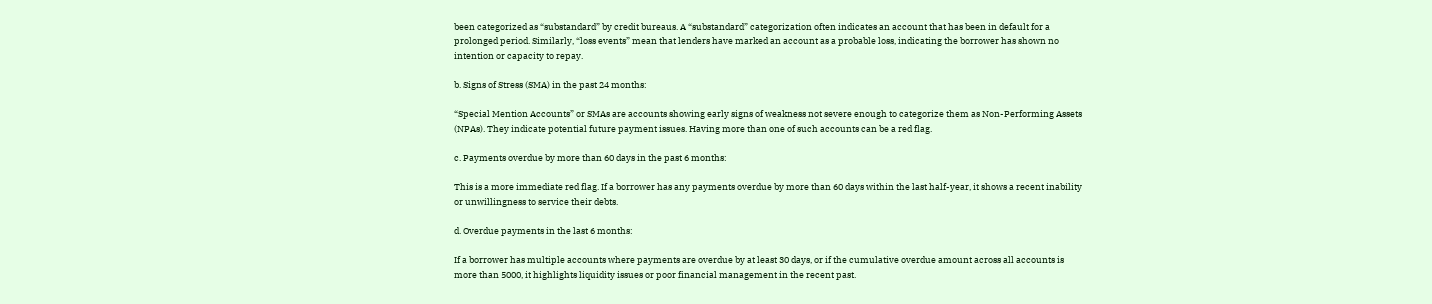been categorized as “substandard” by credit bureaus. A “substandard” categorization often indicates an account that has been in default for a prolonged period. Similarly, “loss events” mean that lenders have marked an account as a probable loss, indicating the borrower has shown no intention or capacity to repay.

b. Signs of Stress (SMA) in the past 24 months:

“Special Mention Accounts” or SMAs are accounts showing early signs of weakness not severe enough to categorize them as Non-Performing Assets (NPAs). They indicate potential future payment issues. Having more than one of such accounts can be a red flag.

c. Payments overdue by more than 60 days in the past 6 months:

This is a more immediate red flag. If a borrower has any payments overdue by more than 60 days within the last half-year, it shows a recent inability or unwillingness to service their debts.

d. Overdue payments in the last 6 months:

If a borrower has multiple accounts where payments are overdue by at least 30 days, or if the cumulative overdue amount across all accounts is more than 5000, it highlights liquidity issues or poor financial management in the recent past.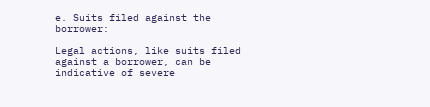e. Suits filed against the borrower:

Legal actions, like suits filed against a borrower, can be indicative of severe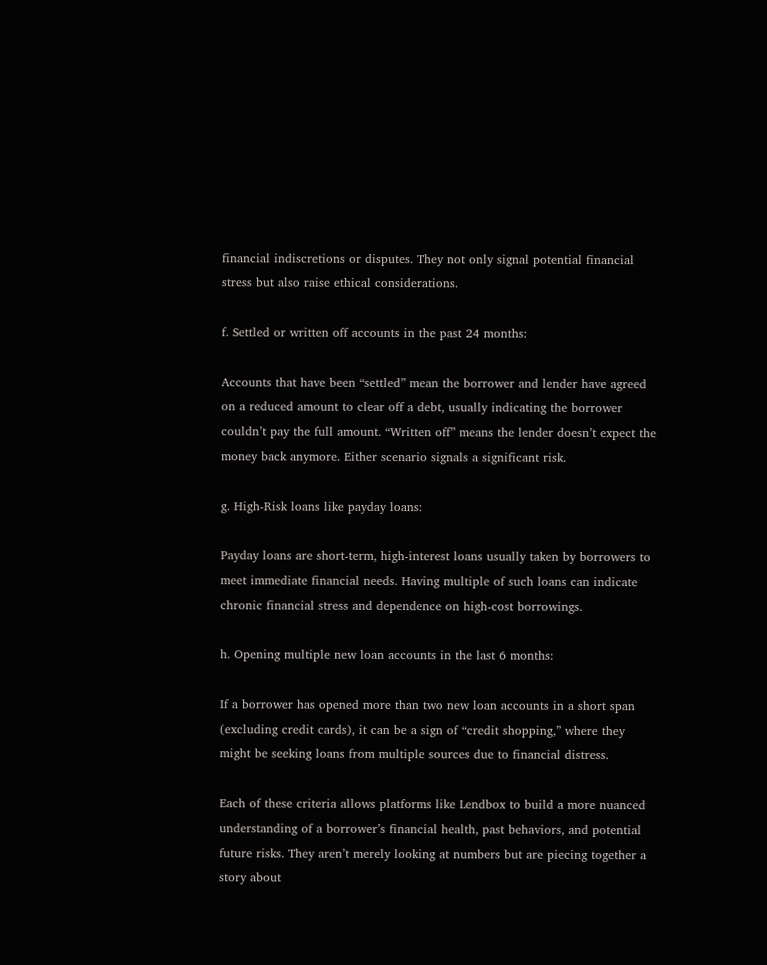financial indiscretions or disputes. They not only signal potential financial stress but also raise ethical considerations.

f. Settled or written off accounts in the past 24 months:

Accounts that have been “settled” mean the borrower and lender have agreed on a reduced amount to clear off a debt, usually indicating the borrower couldn’t pay the full amount. “Written off” means the lender doesn’t expect the money back anymore. Either scenario signals a significant risk.

g. High-Risk loans like payday loans:

Payday loans are short-term, high-interest loans usually taken by borrowers to meet immediate financial needs. Having multiple of such loans can indicate chronic financial stress and dependence on high-cost borrowings.

h. Opening multiple new loan accounts in the last 6 months:

If a borrower has opened more than two new loan accounts in a short span (excluding credit cards), it can be a sign of “credit shopping,” where they might be seeking loans from multiple sources due to financial distress.

Each of these criteria allows platforms like Lendbox to build a more nuanced understanding of a borrower’s financial health, past behaviors, and potential future risks. They aren’t merely looking at numbers but are piecing together a story about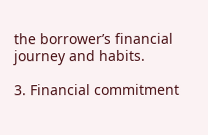the borrower’s financial journey and habits.

3. Financial commitment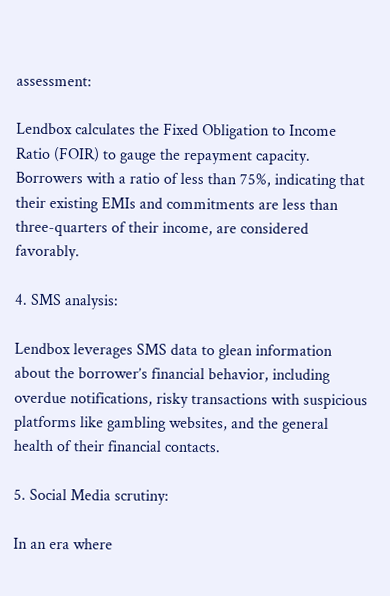assessment:

Lendbox calculates the Fixed Obligation to Income Ratio (FOIR) to gauge the repayment capacity. Borrowers with a ratio of less than 75%, indicating that their existing EMIs and commitments are less than three-quarters of their income, are considered favorably.

4. SMS analysis:

Lendbox leverages SMS data to glean information about the borrower’s financial behavior, including overdue notifications, risky transactions with suspicious platforms like gambling websites, and the general health of their financial contacts.

5. Social Media scrutiny:

In an era where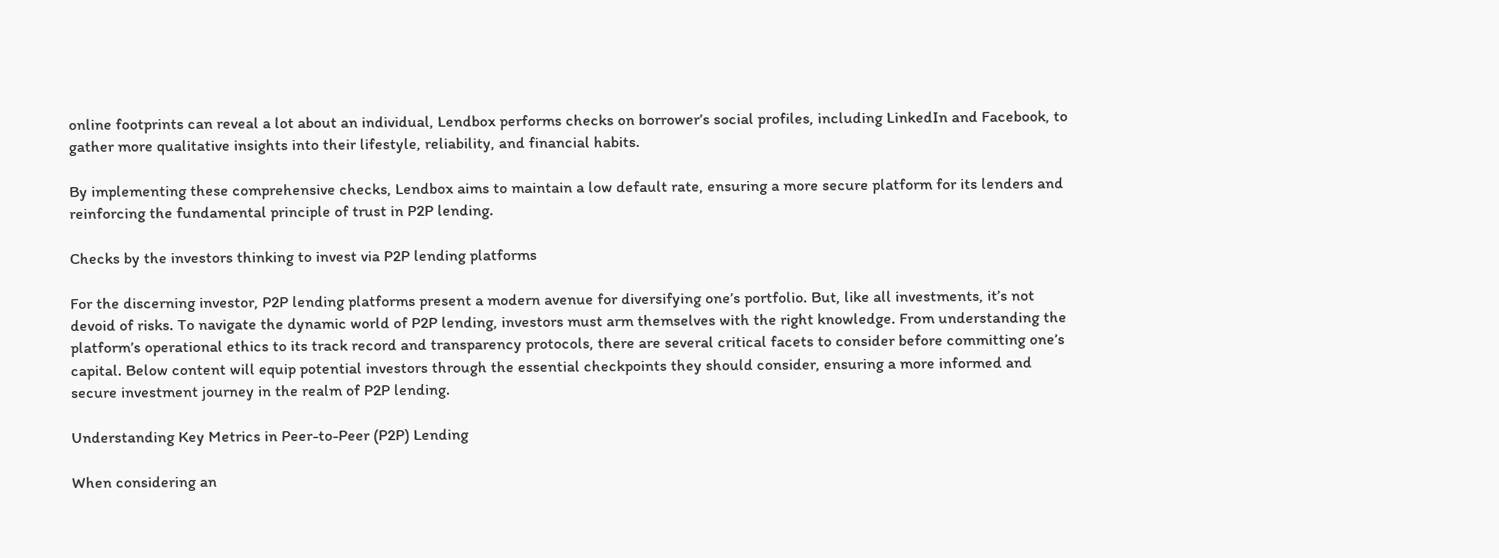online footprints can reveal a lot about an individual, Lendbox performs checks on borrower’s social profiles, including LinkedIn and Facebook, to gather more qualitative insights into their lifestyle, reliability, and financial habits.

By implementing these comprehensive checks, Lendbox aims to maintain a low default rate, ensuring a more secure platform for its lenders and reinforcing the fundamental principle of trust in P2P lending.

Checks by the investors thinking to invest via P2P lending platforms

For the discerning investor, P2P lending platforms present a modern avenue for diversifying one’s portfolio. But, like all investments, it’s not devoid of risks. To navigate the dynamic world of P2P lending, investors must arm themselves with the right knowledge. From understanding the platform’s operational ethics to its track record and transparency protocols, there are several critical facets to consider before committing one’s capital. Below content will equip potential investors through the essential checkpoints they should consider, ensuring a more informed and secure investment journey in the realm of P2P lending.

Understanding Key Metrics in Peer-to-Peer (P2P) Lending

When considering an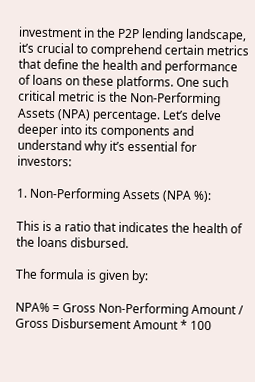investment in the P2P lending landscape, it’s crucial to comprehend certain metrics that define the health and performance of loans on these platforms. One such critical metric is the Non-Performing Assets (NPA) percentage. Let’s delve deeper into its components and understand why it’s essential for investors:

1. Non-Performing Assets (NPA %):

This is a ratio that indicates the health of the loans disbursed.

The formula is given by:

NPA% = Gross Non-Performing Amount / Gross Disbursement Amount * 100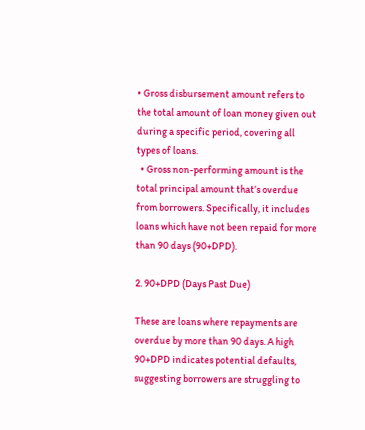• Gross disbursement amount refers to the total amount of loan money given out during a specific period, covering all types of loans.
  • Gross non-performing amount is the total principal amount that’s overdue from borrowers. Specifically, it includes loans which have not been repaid for more than 90 days (90+DPD).

2. 90+DPD (Days Past Due)

These are loans where repayments are overdue by more than 90 days. A high 90+DPD indicates potential defaults, suggesting borrowers are struggling to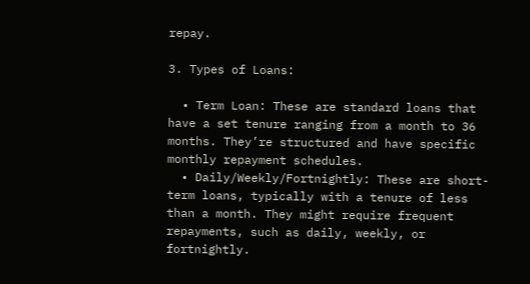repay.

3. Types of Loans:

  • Term Loan: These are standard loans that have a set tenure ranging from a month to 36 months. They’re structured and have specific monthly repayment schedules.
  • Daily/Weekly/Fortnightly: These are short-term loans, typically with a tenure of less than a month. They might require frequent repayments, such as daily, weekly, or fortnightly.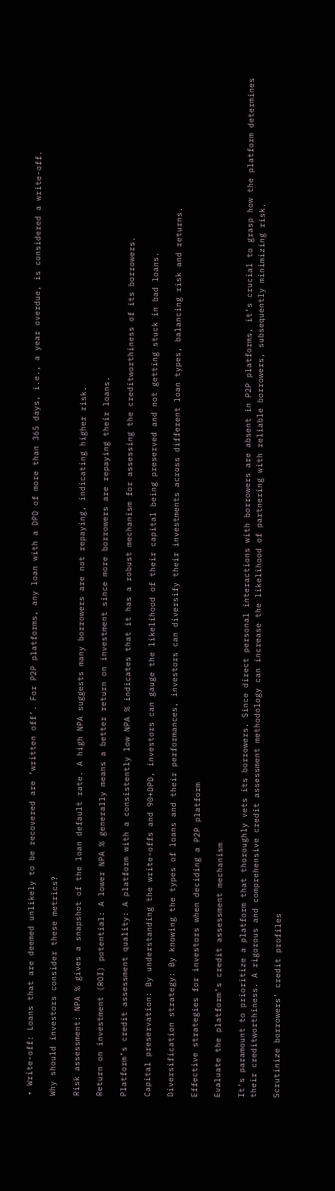• Write-off: Loans that are deemed unlikely to be recovered are ‘written off’. For P2P platforms, any loan with a DPD of more than 365 days, i.e., a year overdue, is considered a write-off.

Why should investors consider these metrics?

Risk assessment: NPA % gives a snapshot of the loan default rate. A high NPA suggests many borrowers are not repaying, indicating higher risk.

Return on investment (ROI) potential: A lower NPA % generally means a better return on investment since more borrowers are repaying their loans.

Platform’s credit assessment quality: A platform with a consistently low NPA % indicates that it has a robust mechanism for assessing the creditworthiness of its borrowers.

Capital preservation: By understanding the write-offs and 90+DPD, investors can gauge the likelihood of their capital being preserved and not getting stuck in bad loans.

Diversification strategy: By knowing the types of loans and their performances, investors can diversify their investments across different loan types, balancing risk and returns.

Effective strategies for investors when deciding a P2P platform

Evaluate the platform’s credit assessment mechanism

It’s paramount to prioritize a platform that thoroughly vets its borrowers. Since direct personal interactions with borrowers are absent in P2P platforms, it’s crucial to grasp how the platform determines their creditworthiness. A rigorous and comprehensive credit assessment methodology can increase the likelihood of partnering with reliable borrowers, subsequently minimizing risk.

Scrutinize borrowers’ credit profiles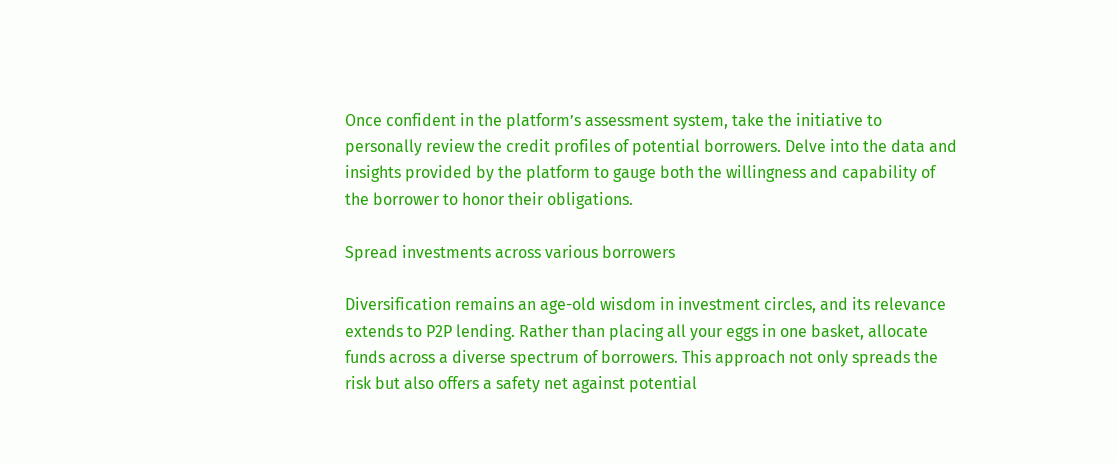Once confident in the platform’s assessment system, take the initiative to personally review the credit profiles of potential borrowers. Delve into the data and insights provided by the platform to gauge both the willingness and capability of the borrower to honor their obligations.

Spread investments across various borrowers

Diversification remains an age-old wisdom in investment circles, and its relevance extends to P2P lending. Rather than placing all your eggs in one basket, allocate funds across a diverse spectrum of borrowers. This approach not only spreads the risk but also offers a safety net against potential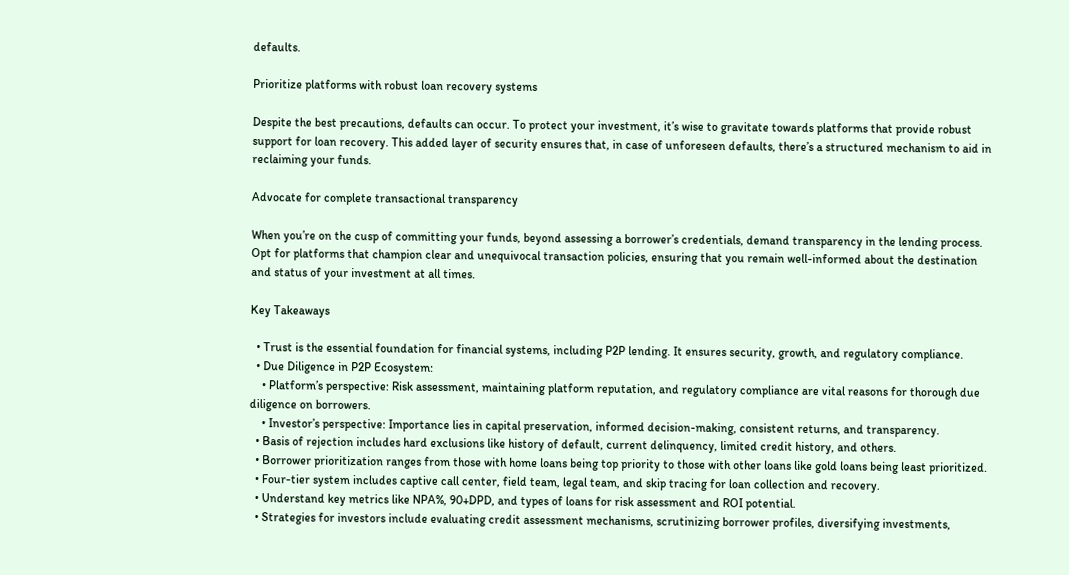defaults.

Prioritize platforms with robust loan recovery systems

Despite the best precautions, defaults can occur. To protect your investment, it’s wise to gravitate towards platforms that provide robust support for loan recovery. This added layer of security ensures that, in case of unforeseen defaults, there’s a structured mechanism to aid in reclaiming your funds.

Advocate for complete transactional transparency

When you’re on the cusp of committing your funds, beyond assessing a borrower’s credentials, demand transparency in the lending process. Opt for platforms that champion clear and unequivocal transaction policies, ensuring that you remain well-informed about the destination and status of your investment at all times.

Key Takeaways

  • Trust is the essential foundation for financial systems, including P2P lending. It ensures security, growth, and regulatory compliance.
  • Due Diligence in P2P Ecosystem:
    • Platform’s perspective: Risk assessment, maintaining platform reputation, and regulatory compliance are vital reasons for thorough due diligence on borrowers.
    • Investor’s perspective: Importance lies in capital preservation, informed decision-making, consistent returns, and transparency.
  • Basis of rejection includes hard exclusions like history of default, current delinquency, limited credit history, and others.
  • Borrower prioritization ranges from those with home loans being top priority to those with other loans like gold loans being least prioritized.
  • Four-tier system includes captive call center, field team, legal team, and skip tracing for loan collection and recovery.
  • Understand key metrics like NPA%, 90+DPD, and types of loans for risk assessment and ROI potential.
  • Strategies for investors include evaluating credit assessment mechanisms, scrutinizing borrower profiles, diversifying investments,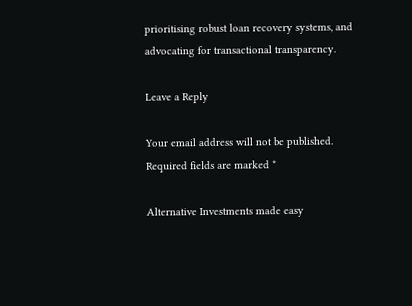prioritising robust loan recovery systems, and advocating for transactional transparency.

Leave a Reply

Your email address will not be published. Required fields are marked *

Alternative Investments made easy